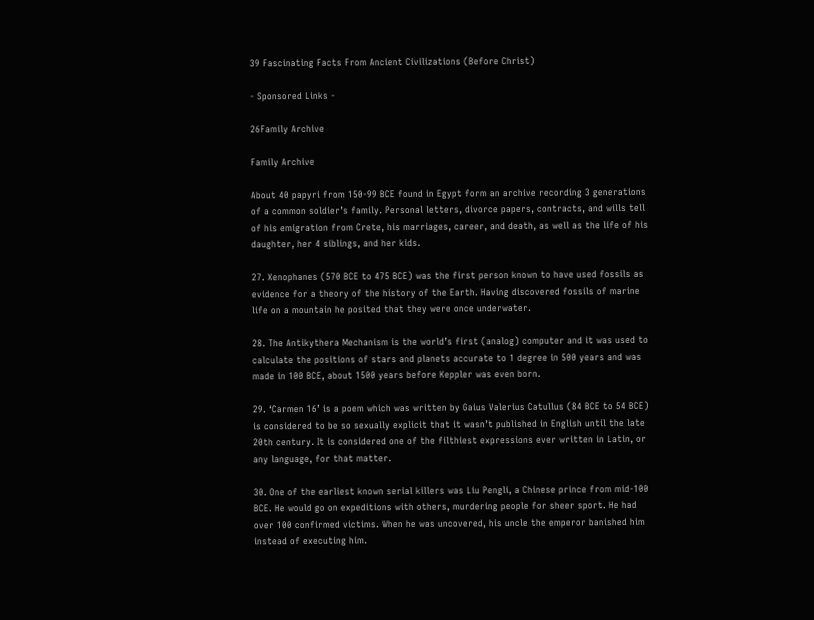39 Fascinating Facts From Ancient Civilizations (Before Christ)

- Sponsored Links -

26Family Archive

Family Archive

About 40 papyri from 150-99 BCE found in Egypt form an archive recording 3 generations of a common soldier’s family. Personal letters, divorce papers, contracts, and wills tell of his emigration from Crete, his marriages, career, and death, as well as the life of his daughter, her 4 siblings, and her kids.

27. Xenophanes (570 BCE to 475 BCE) was the first person known to have used fossils as evidence for a theory of the history of the Earth. Having discovered fossils of marine life on a mountain he posited that they were once underwater.

28. The Antikythera Mechanism is the world’s first (analog) computer and it was used to calculate the positions of stars and planets accurate to 1 degree in 500 years and was made in 100 BCE, about 1500 years before Keppler was even born.

29. ‘Carmen 16’ is a poem which was written by Gaius Valerius Catullus (84 BCE to 54 BCE) is considered to be so sexually explicit that it wasn’t published in English until the late 20th century. It is considered one of the filthiest expressions ever written in Latin, or any language, for that matter.

30. One of the earliest known serial killers was Liu Pengli, a Chinese prince from mid-100 BCE. He would go on expeditions with others, murdering people for sheer sport. He had over 100 confirmed victims. When he was uncovered, his uncle the emperor banished him instead of executing him.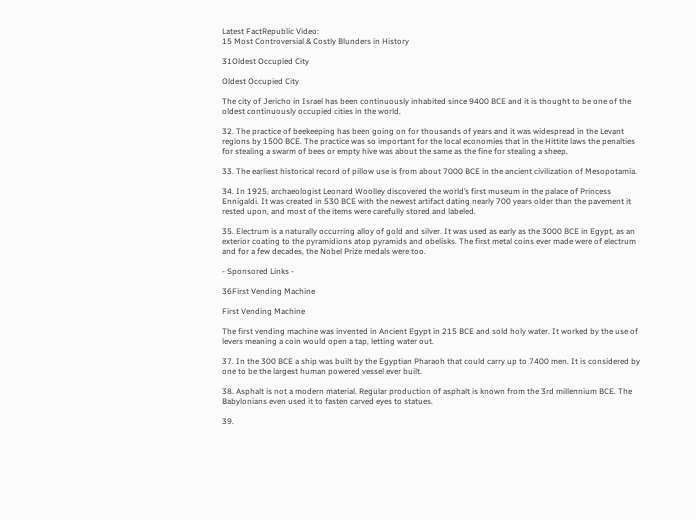Latest FactRepublic Video:
15 Most Controversial & Costly Blunders in History

31Oldest Occupied City

Oldest Occupied City

The city of Jericho in Israel has been continuously inhabited since 9400 BCE and it is thought to be one of the oldest continuously occupied cities in the world.

32. The practice of beekeeping has been going on for thousands of years and it was widespread in the Levant regions by 1500 BCE. The practice was so important for the local economies that in the Hittite laws the penalties for stealing a swarm of bees or empty hive was about the same as the fine for stealing a sheep.

33. The earliest historical record of pillow use is from about 7000 BCE in the ancient civilization of Mesopotamia.

34. In 1925, archaeologist Leonard Woolley discovered the world’s first museum in the palace of Princess Ennigaldi. It was created in 530 BCE with the newest artifact dating nearly 700 years older than the pavement it rested upon, and most of the items were carefully stored and labeled.

35. Electrum is a naturally occurring alloy of gold and silver. It was used as early as the 3000 BCE in Egypt, as an exterior coating to the pyramidions atop pyramids and obelisks. The first metal coins ever made were of electrum and for a few decades, the Nobel Prize medals were too.

- Sponsored Links -

36First Vending Machine

First Vending Machine

The first vending machine was invented in Ancient Egypt in 215 BCE and sold holy water. It worked by the use of levers meaning a coin would open a tap, letting water out.

37. In the 300 BCE a ship was built by the Egyptian Pharaoh that could carry up to 7400 men. It is considered by one to be the largest human powered vessel ever built.

38. Asphalt is not a modern material. Regular production of asphalt is known from the 3rd millennium BCE. The Babylonians even used it to fasten carved eyes to statues.

39.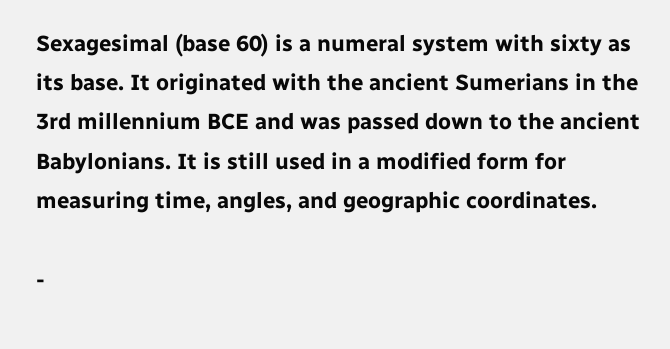Sexagesimal (base 60) is a numeral system with sixty as its base. It originated with the ancient Sumerians in the 3rd millennium BCE and was passed down to the ancient Babylonians. It is still used in a modified form for measuring time, angles, and geographic coordinates.

-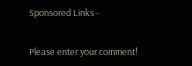Sponsored Links -


Please enter your comment!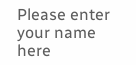Please enter your name here